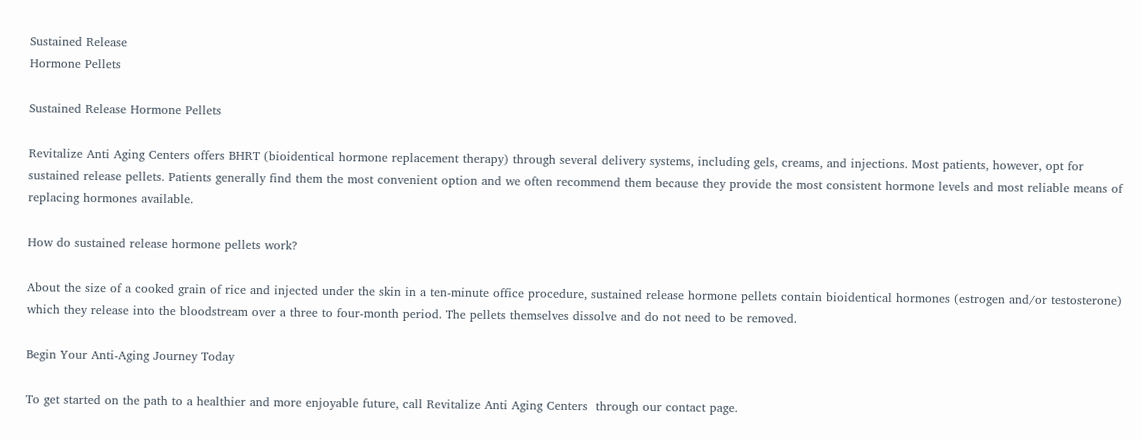Sustained Release
Hormone Pellets

Sustained Release Hormone Pellets

Revitalize Anti Aging Centers offers BHRT (bioidentical hormone replacement therapy) through several delivery systems, including gels, creams, and injections. Most patients, however, opt for sustained release pellets. Patients generally find them the most convenient option and we often recommend them because they provide the most consistent hormone levels and most reliable means of replacing hormones available.

How do sustained release hormone pellets work?

About the size of a cooked grain of rice and injected under the skin in a ten-minute office procedure, sustained release hormone pellets contain bioidentical hormones (estrogen and/or testosterone) which they release into the bloodstream over a three to four-month period. The pellets themselves dissolve and do not need to be removed.

Begin Your Anti-Aging Journey Today

To get started on the path to a healthier and more enjoyable future, call Revitalize Anti Aging Centers  through our contact page.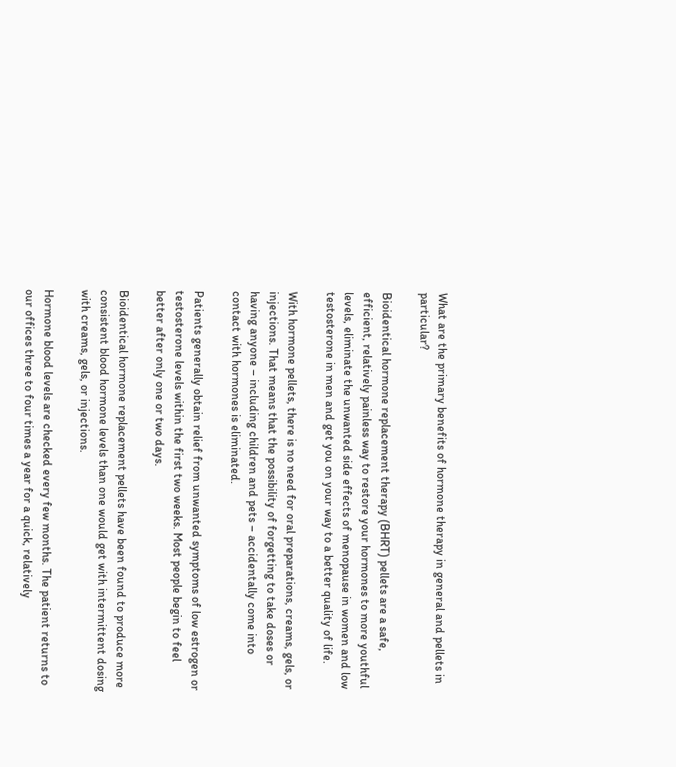What are the primary benefits of hormone therapy in general and pellets in particular?

Bioidentical hormone replacement therapy (BHRT) pellets are a safe, efficient, relatively painless way to restore your hormones to more youthful levels, eliminate the unwanted side effects of menopause in women and low testosterone in men and get you on your way to a better quality of life.

With hormone pellets, there is no need for oral preparations, creams, gels, or injections. That means that the possibility of forgetting to take doses or having anyone – including children and pets – accidentally come into contact with hormones is eliminated.

Patients generally obtain relief from unwanted symptoms of low estrogen or testosterone levels within the first two weeks. Most people begin to feel better after only one or two days.

Bioidentical hormone replacement pellets have been found to produce more consistent blood hormone levels than one would get with intermittent dosing with creams, gels, or injections.

Hormone blood levels are checked every few months. The patient returns to our offices three to four times a year for a quick, relatively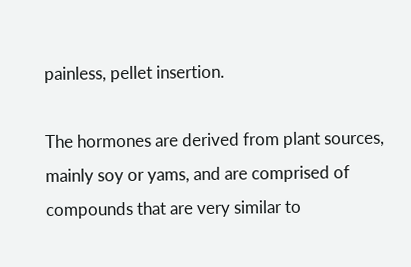painless, pellet insertion.

The hormones are derived from plant sources, mainly soy or yams, and are comprised of compounds that are very similar to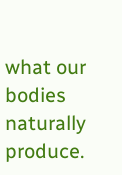what our bodies naturally produce.